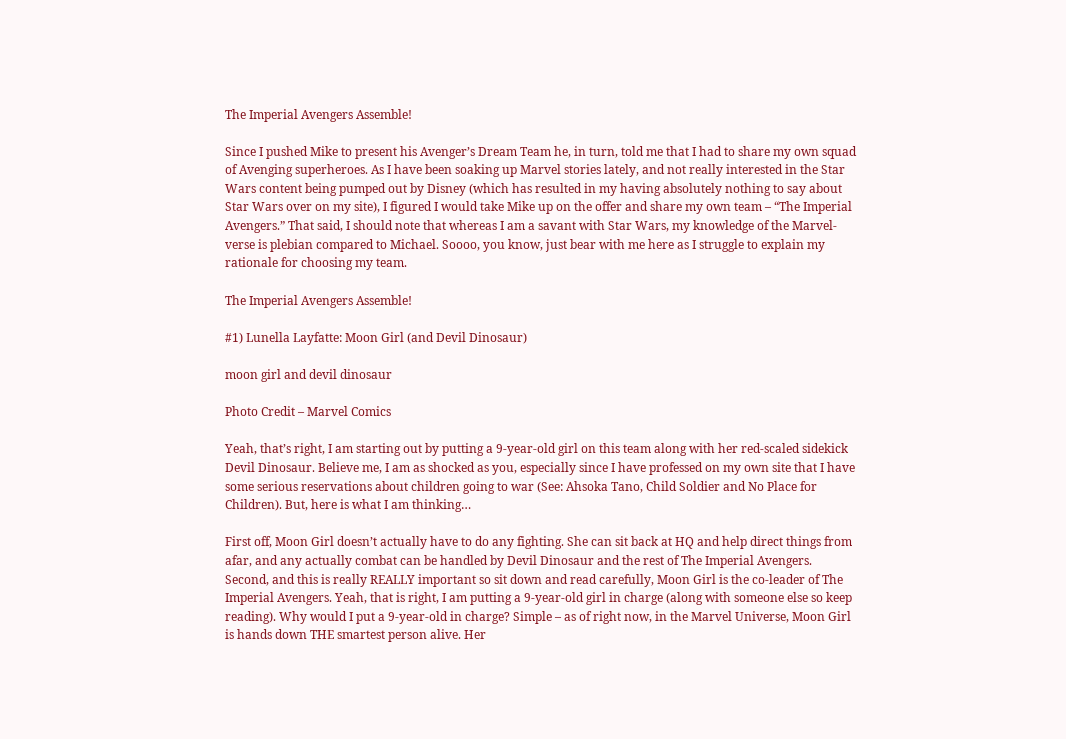The Imperial Avengers Assemble!

Since I pushed Mike to present his Avenger’s Dream Team he, in turn, told me that I had to share my own squad of Avenging superheroes. As I have been soaking up Marvel stories lately, and not really interested in the Star Wars content being pumped out by Disney (which has resulted in my having absolutely nothing to say about Star Wars over on my site), I figured I would take Mike up on the offer and share my own team – “The Imperial Avengers.” That said, I should note that whereas I am a savant with Star Wars, my knowledge of the Marvel-verse is plebian compared to Michael. Soooo, you know, just bear with me here as I struggle to explain my rationale for choosing my team.

The Imperial Avengers Assemble!

#1) Lunella Layfatte: Moon Girl (and Devil Dinosaur)

moon girl and devil dinosaur

Photo Credit – Marvel Comics

Yeah, that’s right, I am starting out by putting a 9-year-old girl on this team along with her red-scaled sidekick Devil Dinosaur. Believe me, I am as shocked as you, especially since I have professed on my own site that I have some serious reservations about children going to war (See: Ahsoka Tano, Child Soldier and No Place for Children). But, here is what I am thinking…

First off, Moon Girl doesn’t actually have to do any fighting. She can sit back at HQ and help direct things from afar, and any actually combat can be handled by Devil Dinosaur and the rest of The Imperial Avengers. Second, and this is really REALLY important so sit down and read carefully, Moon Girl is the co-leader of The Imperial Avengers. Yeah, that is right, I am putting a 9-year-old girl in charge (along with someone else so keep reading). Why would I put a 9-year-old in charge? Simple – as of right now, in the Marvel Universe, Moon Girl is hands down THE smartest person alive. Her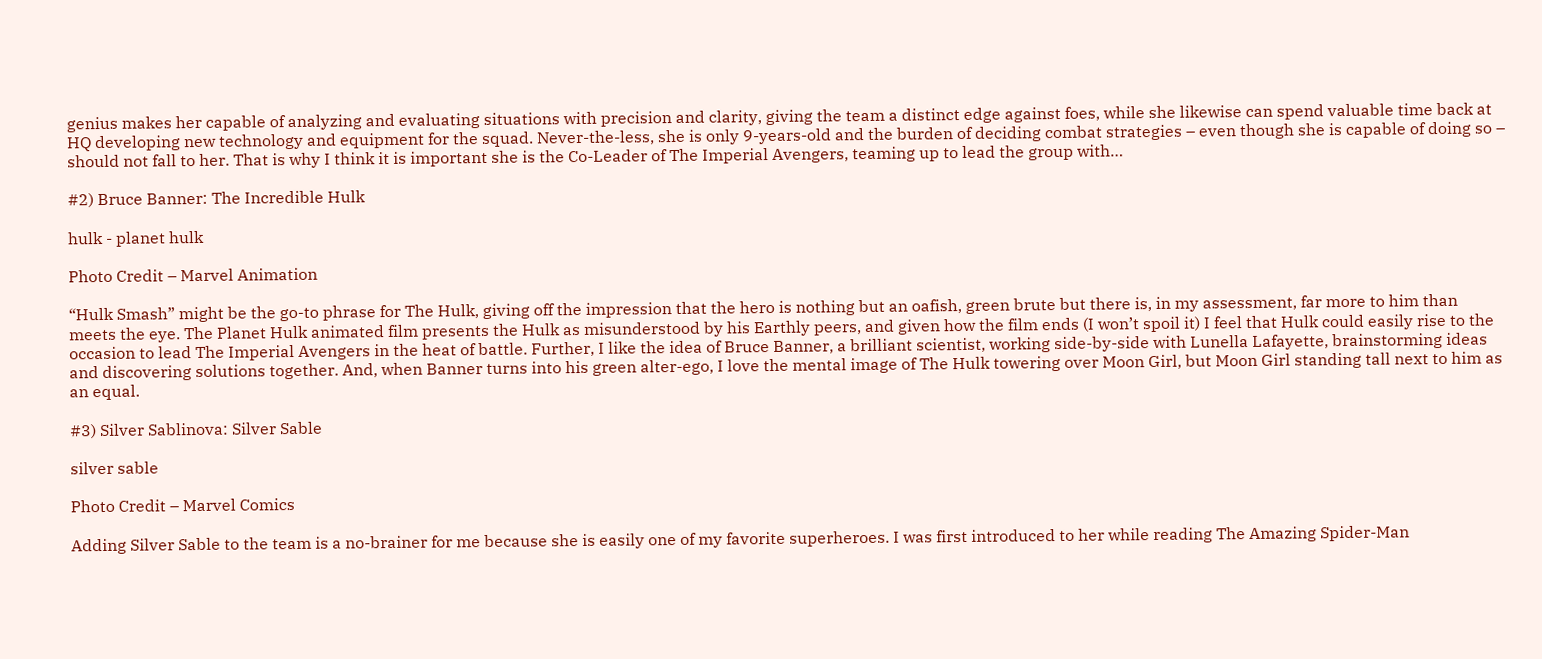genius makes her capable of analyzing and evaluating situations with precision and clarity, giving the team a distinct edge against foes, while she likewise can spend valuable time back at HQ developing new technology and equipment for the squad. Never-the-less, she is only 9-years-old and the burden of deciding combat strategies – even though she is capable of doing so – should not fall to her. That is why I think it is important she is the Co-Leader of The Imperial Avengers, teaming up to lead the group with…

#2) Bruce Banner: The Incredible Hulk

hulk - planet hulk

Photo Credit – Marvel Animation

“Hulk Smash” might be the go-to phrase for The Hulk, giving off the impression that the hero is nothing but an oafish, green brute but there is, in my assessment, far more to him than meets the eye. The Planet Hulk animated film presents the Hulk as misunderstood by his Earthly peers, and given how the film ends (I won’t spoil it) I feel that Hulk could easily rise to the occasion to lead The Imperial Avengers in the heat of battle. Further, I like the idea of Bruce Banner, a brilliant scientist, working side-by-side with Lunella Lafayette, brainstorming ideas and discovering solutions together. And, when Banner turns into his green alter-ego, I love the mental image of The Hulk towering over Moon Girl, but Moon Girl standing tall next to him as an equal.

#3) Silver Sablinova: Silver Sable

silver sable

Photo Credit – Marvel Comics

Adding Silver Sable to the team is a no-brainer for me because she is easily one of my favorite superheroes. I was first introduced to her while reading The Amazing Spider-Man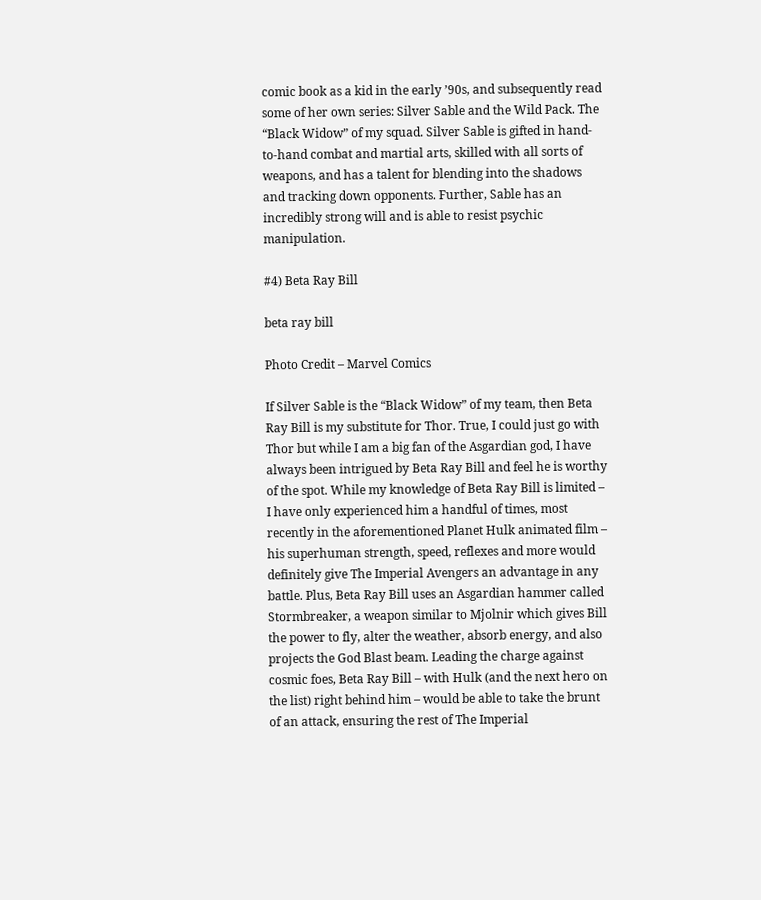comic book as a kid in the early ’90s, and subsequently read some of her own series: Silver Sable and the Wild Pack. The “Black Widow” of my squad. Silver Sable is gifted in hand-to-hand combat and martial arts, skilled with all sorts of weapons, and has a talent for blending into the shadows and tracking down opponents. Further, Sable has an incredibly strong will and is able to resist psychic manipulation.

#4) Beta Ray Bill

beta ray bill

Photo Credit – Marvel Comics

If Silver Sable is the “Black Widow” of my team, then Beta Ray Bill is my substitute for Thor. True, I could just go with Thor but while I am a big fan of the Asgardian god, I have always been intrigued by Beta Ray Bill and feel he is worthy of the spot. While my knowledge of Beta Ray Bill is limited – I have only experienced him a handful of times, most recently in the aforementioned Planet Hulk animated film – his superhuman strength, speed, reflexes and more would definitely give The Imperial Avengers an advantage in any battle. Plus, Beta Ray Bill uses an Asgardian hammer called Stormbreaker, a weapon similar to Mjolnir which gives Bill the power to fly, alter the weather, absorb energy, and also projects the God Blast beam. Leading the charge against cosmic foes, Beta Ray Bill – with Hulk (and the next hero on the list) right behind him – would be able to take the brunt of an attack, ensuring the rest of The Imperial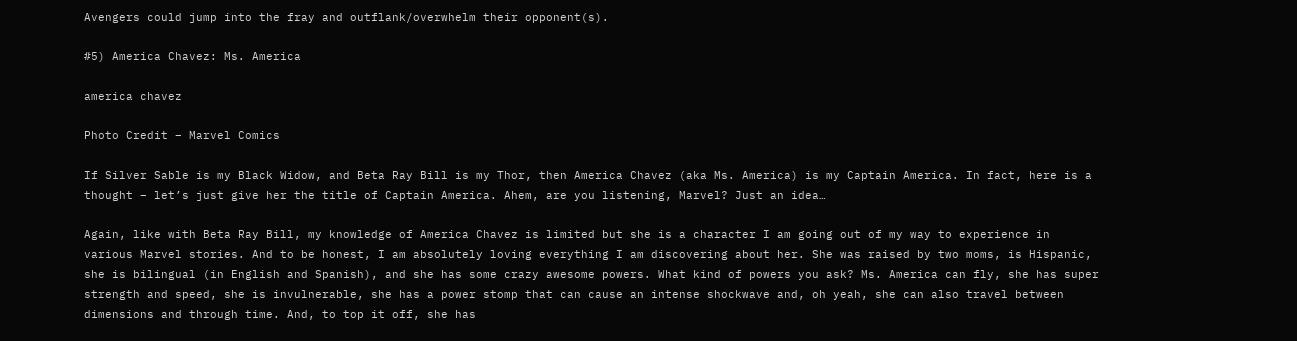Avengers could jump into the fray and outflank/overwhelm their opponent(s).

#5) America Chavez: Ms. America

america chavez

Photo Credit – Marvel Comics

If Silver Sable is my Black Widow, and Beta Ray Bill is my Thor, then America Chavez (aka Ms. America) is my Captain America. In fact, here is a thought – let’s just give her the title of Captain America. Ahem, are you listening, Marvel? Just an idea…

Again, like with Beta Ray Bill, my knowledge of America Chavez is limited but she is a character I am going out of my way to experience in various Marvel stories. And to be honest, I am absolutely loving everything I am discovering about her. She was raised by two moms, is Hispanic, she is bilingual (in English and Spanish), and she has some crazy awesome powers. What kind of powers you ask? Ms. America can fly, she has super strength and speed, she is invulnerable, she has a power stomp that can cause an intense shockwave and, oh yeah, she can also travel between dimensions and through time. And, to top it off, she has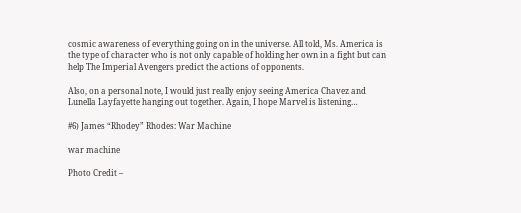cosmic awareness of everything going on in the universe. All told, Ms. America is the type of character who is not only capable of holding her own in a fight but can help The Imperial Avengers predict the actions of opponents.

Also, on a personal note, I would just really enjoy seeing America Chavez and Lunella Layfayette hanging out together. Again, I hope Marvel is listening…

#6) James “Rhodey” Rhodes: War Machine

war machine

Photo Credit –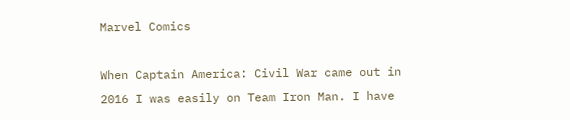Marvel Comics

When Captain America: Civil War came out in 2016 I was easily on Team Iron Man. I have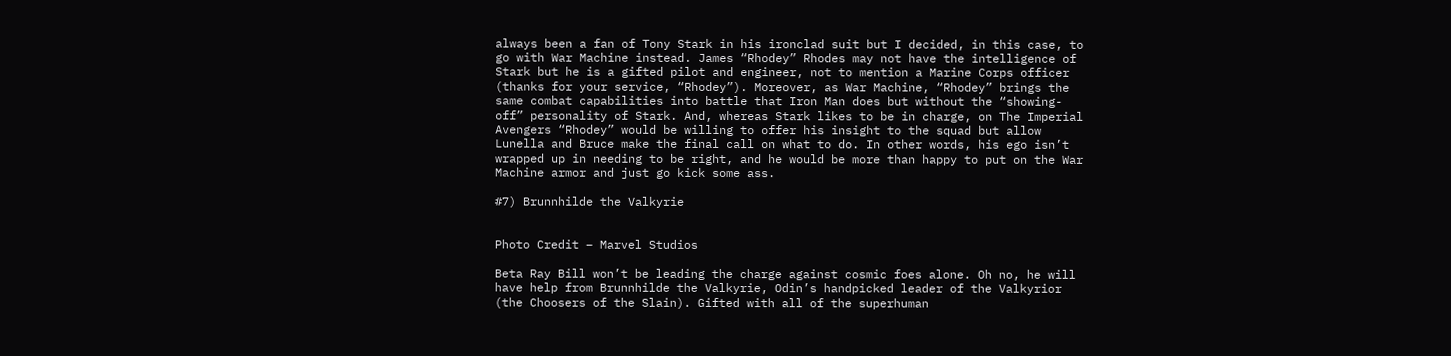always been a fan of Tony Stark in his ironclad suit but I decided, in this case, to go with War Machine instead. James “Rhodey” Rhodes may not have the intelligence of Stark but he is a gifted pilot and engineer, not to mention a Marine Corps officer (thanks for your service, “Rhodey”). Moreover, as War Machine, “Rhodey” brings the same combat capabilities into battle that Iron Man does but without the “showing-off” personality of Stark. And, whereas Stark likes to be in charge, on The Imperial Avengers “Rhodey” would be willing to offer his insight to the squad but allow Lunella and Bruce make the final call on what to do. In other words, his ego isn’t wrapped up in needing to be right, and he would be more than happy to put on the War Machine armor and just go kick some ass.

#7) Brunnhilde the Valkyrie


Photo Credit – Marvel Studios

Beta Ray Bill won’t be leading the charge against cosmic foes alone. Oh no, he will have help from Brunnhilde the Valkyrie, Odin’s handpicked leader of the Valkyrior (the Choosers of the Slain). Gifted with all of the superhuman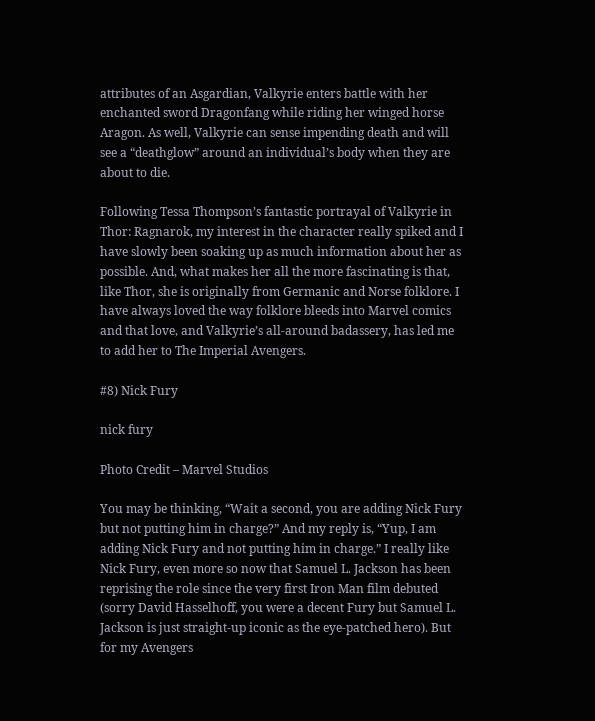attributes of an Asgardian, Valkyrie enters battle with her enchanted sword Dragonfang while riding her winged horse Aragon. As well, Valkyrie can sense impending death and will see a “deathglow” around an individual’s body when they are about to die.

Following Tessa Thompson’s fantastic portrayal of Valkyrie in Thor: Ragnarok, my interest in the character really spiked and I have slowly been soaking up as much information about her as possible. And, what makes her all the more fascinating is that, like Thor, she is originally from Germanic and Norse folklore. I have always loved the way folklore bleeds into Marvel comics and that love, and Valkyrie’s all-around badassery, has led me to add her to The Imperial Avengers.

#8) Nick Fury

nick fury

Photo Credit – Marvel Studios

You may be thinking, “Wait a second, you are adding Nick Fury but not putting him in charge?” And my reply is, “Yup, I am adding Nick Fury and not putting him in charge.” I really like Nick Fury, even more so now that Samuel L. Jackson has been reprising the role since the very first Iron Man film debuted (sorry David Hasselhoff, you were a decent Fury but Samuel L. Jackson is just straight-up iconic as the eye-patched hero). But for my Avengers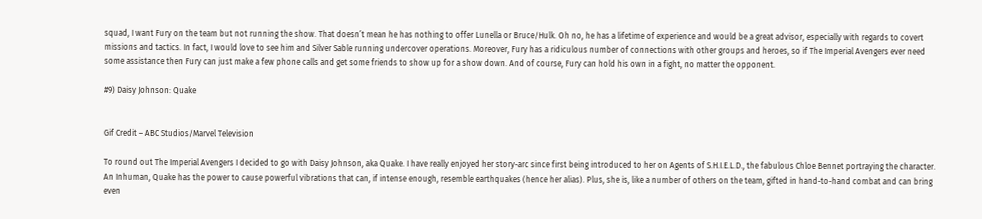squad, I want Fury on the team but not running the show. That doesn’t mean he has nothing to offer Lunella or Bruce/Hulk. Oh no, he has a lifetime of experience and would be a great advisor, especially with regards to covert missions and tactics. In fact, I would love to see him and Silver Sable running undercover operations. Moreover, Fury has a ridiculous number of connections with other groups and heroes, so if The Imperial Avengers ever need some assistance then Fury can just make a few phone calls and get some friends to show up for a show down. And of course, Fury can hold his own in a fight, no matter the opponent.

#9) Daisy Johnson: Quake


Gif Credit – ABC Studios/Marvel Television

To round out The Imperial Avengers I decided to go with Daisy Johnson, aka Quake. I have really enjoyed her story-arc since first being introduced to her on Agents of S.H.I.E.L.D., the fabulous Chloe Bennet portraying the character. An Inhuman, Quake has the power to cause powerful vibrations that can, if intense enough, resemble earthquakes (hence her alias). Plus, she is, like a number of others on the team, gifted in hand-to-hand combat and can bring even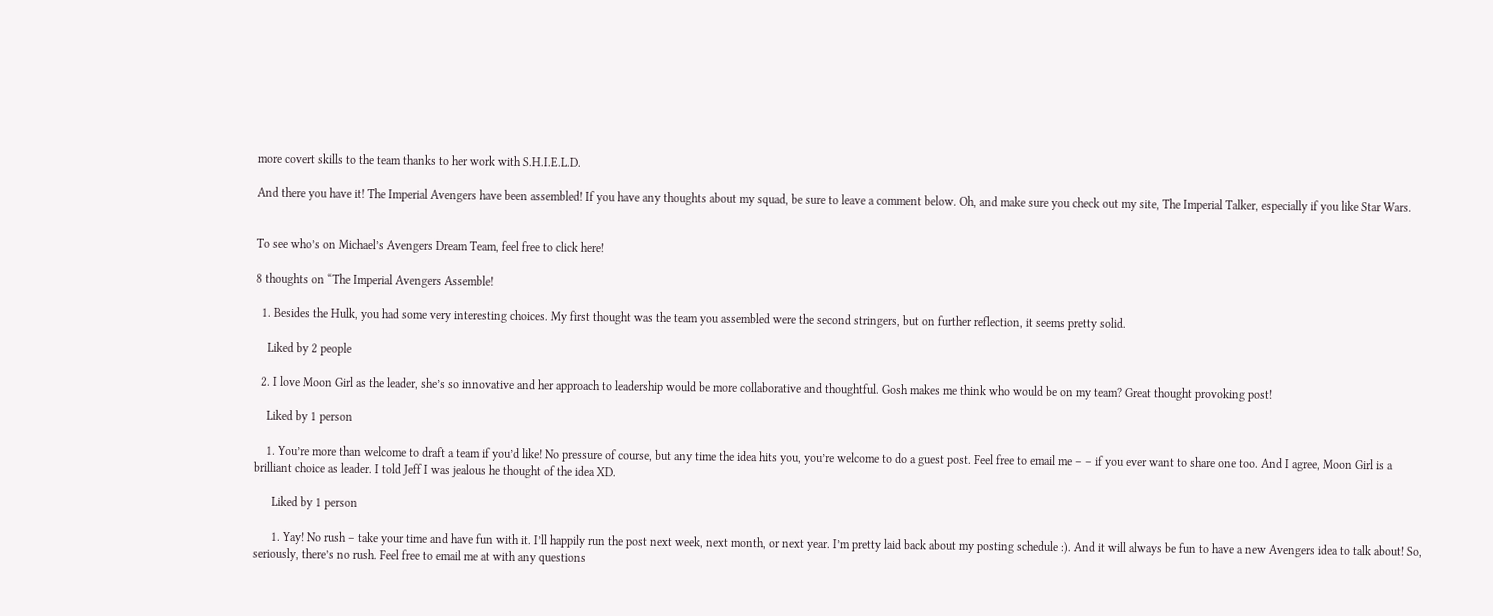more covert skills to the team thanks to her work with S.H.I.E.L.D.

And there you have it! The Imperial Avengers have been assembled! If you have any thoughts about my squad, be sure to leave a comment below. Oh, and make sure you check out my site, The Imperial Talker, especially if you like Star Wars.


To see who’s on Michael’s Avengers Dream Team, feel free to click here!

8 thoughts on “The Imperial Avengers Assemble!

  1. Besides the Hulk, you had some very interesting choices. My first thought was the team you assembled were the second stringers, but on further reflection, it seems pretty solid.

    Liked by 2 people

  2. I love Moon Girl as the leader, she’s so innovative and her approach to leadership would be more collaborative and thoughtful. Gosh makes me think who would be on my team? Great thought provoking post!

    Liked by 1 person

    1. You’re more than welcome to draft a team if you’d like! No pressure of course, but any time the idea hits you, you’re welcome to do a guest post. Feel free to email me – – if you ever want to share one too. And I agree, Moon Girl is a brilliant choice as leader. I told Jeff I was jealous he thought of the idea XD.

      Liked by 1 person

      1. Yay! No rush – take your time and have fun with it. I’ll happily run the post next week, next month, or next year. I’m pretty laid back about my posting schedule :). And it will always be fun to have a new Avengers idea to talk about! So, seriously, there’s no rush. Feel free to email me at with any questions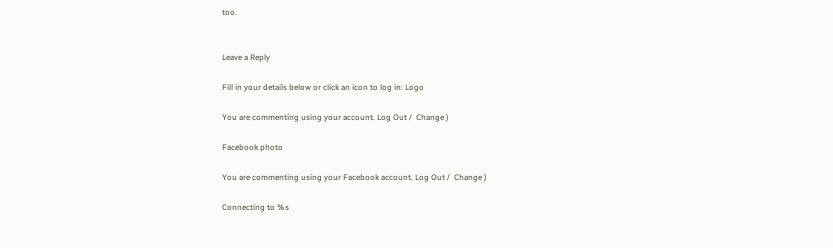too.


Leave a Reply

Fill in your details below or click an icon to log in: Logo

You are commenting using your account. Log Out /  Change )

Facebook photo

You are commenting using your Facebook account. Log Out /  Change )

Connecting to %s